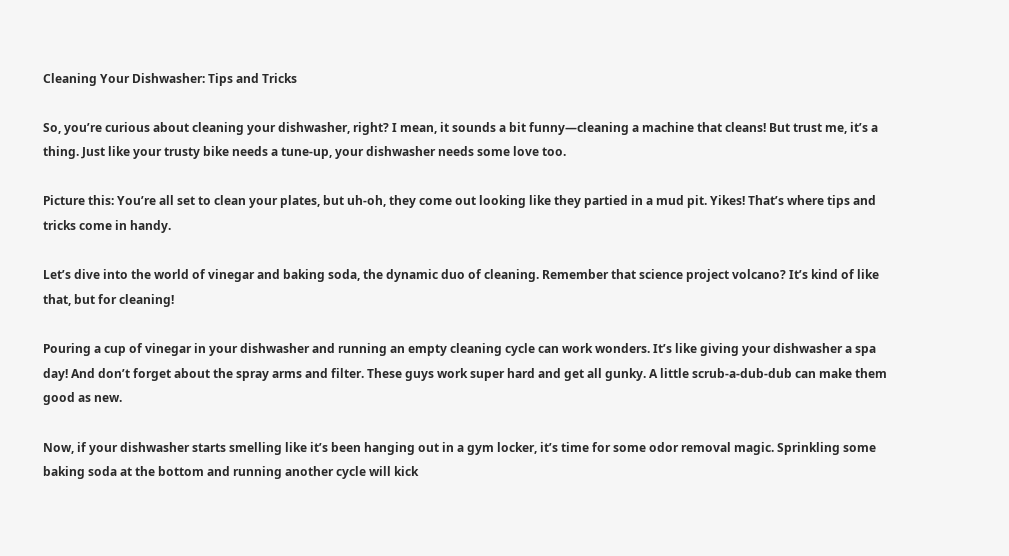Cleaning Your Dishwasher: Tips and Tricks

So, you’re curious about cleaning your dishwasher, right? I mean, it sounds a bit funny—cleaning a machine that cleans! But trust me, it’s a thing. Just like your trusty bike needs a tune-up, your dishwasher needs some love too.

Picture this: You’re all set to clean your plates, but uh-oh, they come out looking like they partied in a mud pit. Yikes! That’s where tips and tricks come in handy.

Let’s dive into the world of vinegar and baking soda, the dynamic duo of cleaning. Remember that science project volcano? It’s kind of like that, but for cleaning!

Pouring a cup of vinegar in your dishwasher and running an empty cleaning cycle can work wonders. It’s like giving your dishwasher a spa day! And don’t forget about the spray arms and filter. These guys work super hard and get all gunky. A little scrub-a-dub-dub can make them good as new.

Now, if your dishwasher starts smelling like it’s been hanging out in a gym locker, it’s time for some odor removal magic. Sprinkling some baking soda at the bottom and running another cycle will kick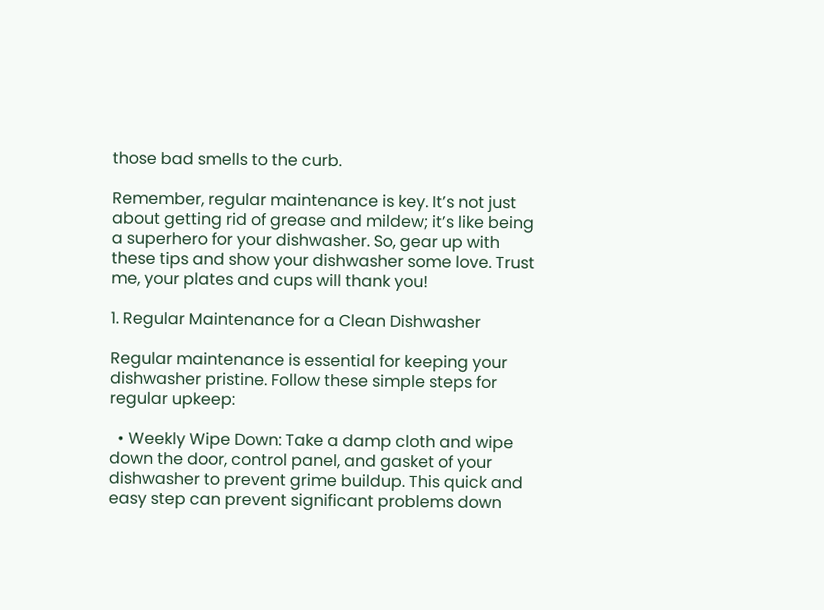those bad smells to the curb.

Remember, regular maintenance is key. It’s not just about getting rid of grease and mildew; it’s like being a superhero for your dishwasher. So, gear up with these tips and show your dishwasher some love. Trust me, your plates and cups will thank you!

1. Regular Maintenance for a Clean Dishwasher

Regular maintenance is essential for keeping your dishwasher pristine. Follow these simple steps for regular upkeep:

  • Weekly Wipe Down: Take a damp cloth and wipe down the door, control panel, and gasket of your dishwasher to prevent grime buildup. This quick and easy step can prevent significant problems down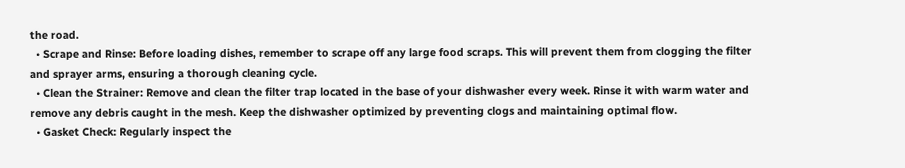the road.
  • Scrape and Rinse: Before loading dishes, remember to scrape off any large food scraps. This will prevent them from clogging the filter and sprayer arms, ensuring a thorough cleaning cycle.
  • Clean the Strainer: Remove and clean the filter trap located in the base of your dishwasher every week. Rinse it with warm water and remove any debris caught in the mesh. Keep the dishwasher optimized by preventing clogs and maintaining optimal flow.
  • Gasket Check: Regularly inspect the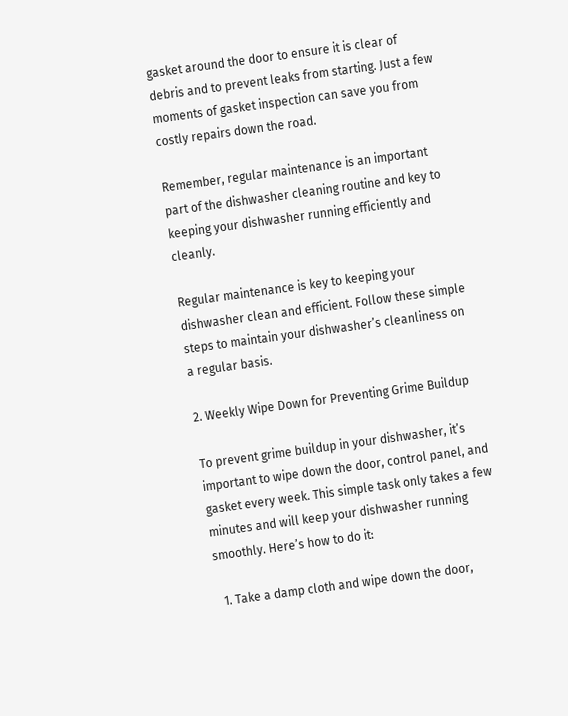gasket around the door to ensure it is clear of debris and to prevent leaks from starting. Just a few moments of gasket inspection can save you from costly repairs down the road.

Remember, regular maintenance is an important part of the dishwasher cleaning routine and key to keeping your dishwasher running efficiently and cleanly.

Regular maintenance is key to keeping your dishwasher clean and efficient. Follow these simple steps to maintain your dishwasher’s cleanliness on a regular basis.

2. Weekly Wipe Down for Preventing Grime Buildup

To prevent grime buildup in your dishwasher, it’s important to wipe down the door, control panel, and gasket every week. This simple task only takes a few minutes and will keep your dishwasher running smoothly. Here’s how to do it:

  1. Take a damp cloth and wipe down the door,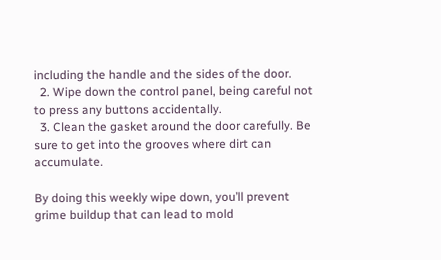including the handle and the sides of the door.
  2. Wipe down the control panel, being careful not to press any buttons accidentally.
  3. Clean the gasket around the door carefully. Be sure to get into the grooves where dirt can accumulate.

By doing this weekly wipe down, you’ll prevent grime buildup that can lead to mold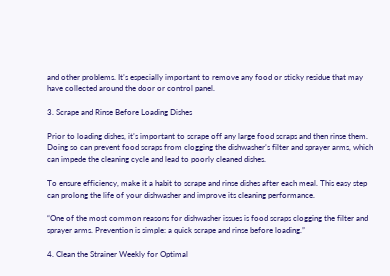and other problems. It’s especially important to remove any food or sticky residue that may have collected around the door or control panel.

3. Scrape and Rinse Before Loading Dishes

Prior to loading dishes, it’s important to scrape off any large food scraps and then rinse them. Doing so can prevent food scraps from clogging the dishwasher’s filter and sprayer arms, which can impede the cleaning cycle and lead to poorly cleaned dishes.

To ensure efficiency, make it a habit to scrape and rinse dishes after each meal. This easy step can prolong the life of your dishwasher and improve its cleaning performance.

“One of the most common reasons for dishwasher issues is food scraps clogging the filter and sprayer arms. Prevention is simple: a quick scrape and rinse before loading.”

4. Clean the Strainer Weekly for Optimal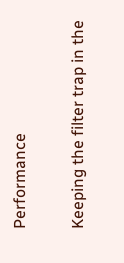Performance

Keeping the filter trap in the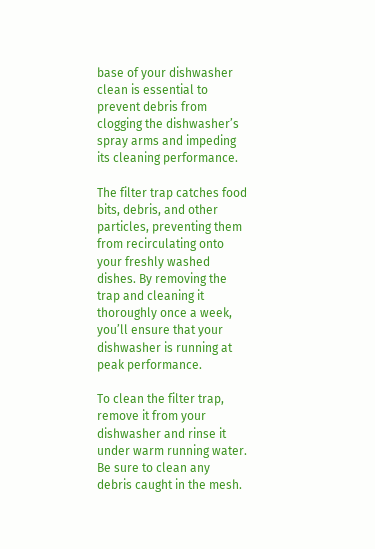base of your dishwasher clean is essential to prevent debris from clogging the dishwasher’s spray arms and impeding its cleaning performance.

The filter trap catches food bits, debris, and other particles, preventing them from recirculating onto your freshly washed dishes. By removing the trap and cleaning it thoroughly once a week, you’ll ensure that your dishwasher is running at peak performance.

To clean the filter trap, remove it from your dishwasher and rinse it under warm running water. Be sure to clean any debris caught in the mesh.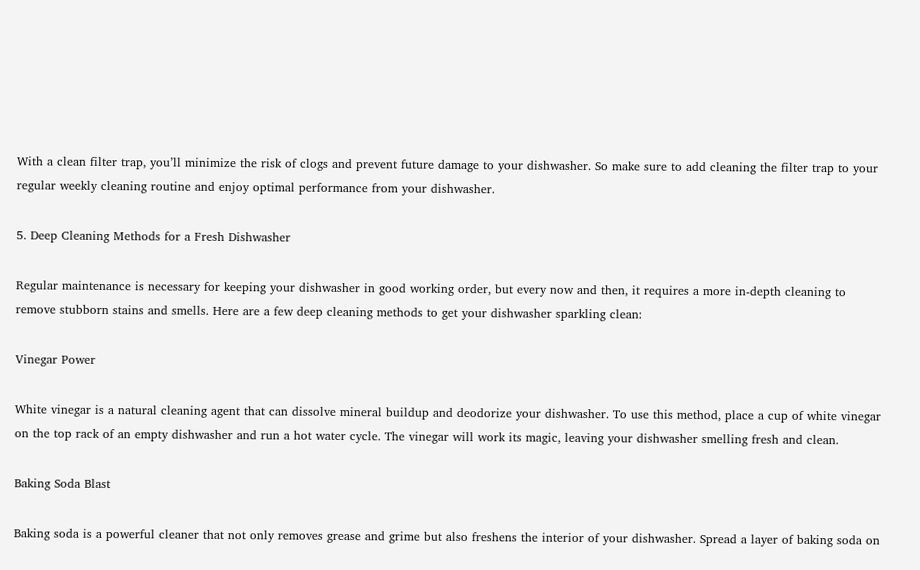With a clean filter trap, you’ll minimize the risk of clogs and prevent future damage to your dishwasher. So make sure to add cleaning the filter trap to your regular weekly cleaning routine and enjoy optimal performance from your dishwasher.

5. Deep Cleaning Methods for a Fresh Dishwasher

Regular maintenance is necessary for keeping your dishwasher in good working order, but every now and then, it requires a more in-depth cleaning to remove stubborn stains and smells. Here are a few deep cleaning methods to get your dishwasher sparkling clean:

Vinegar Power

White vinegar is a natural cleaning agent that can dissolve mineral buildup and deodorize your dishwasher. To use this method, place a cup of white vinegar on the top rack of an empty dishwasher and run a hot water cycle. The vinegar will work its magic, leaving your dishwasher smelling fresh and clean.

Baking Soda Blast

Baking soda is a powerful cleaner that not only removes grease and grime but also freshens the interior of your dishwasher. Spread a layer of baking soda on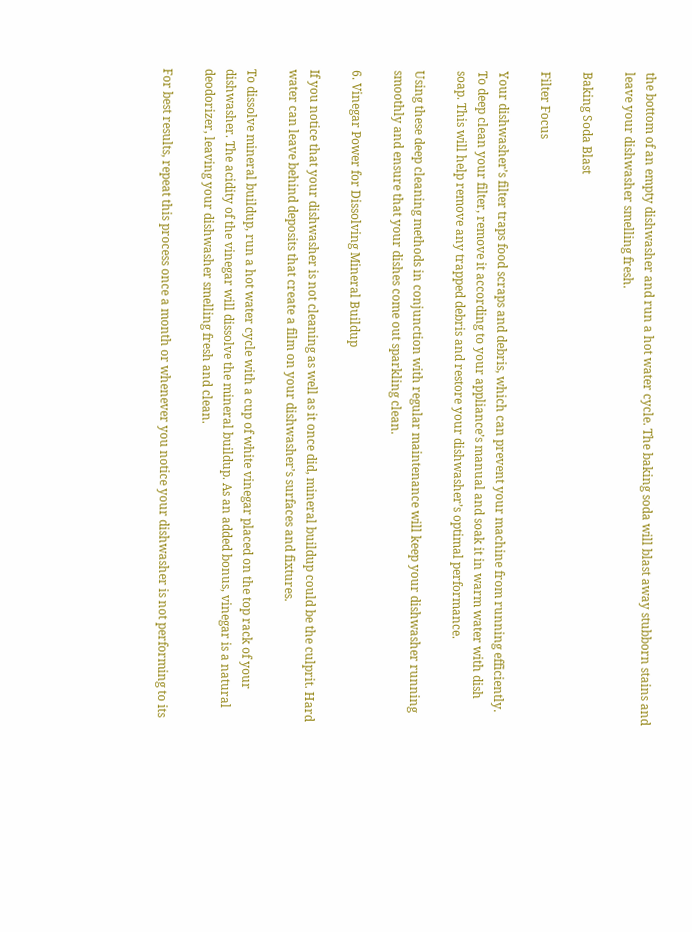the bottom of an empty dishwasher and run a hot water cycle. The baking soda will blast away stubborn stains and leave your dishwasher smelling fresh.

Baking Soda Blast

Filter Focus

Your dishwasher’s filter traps food scraps and debris, which can prevent your machine from running efficiently. To deep clean your filter, remove it according to your appliance’s manual and soak it in warm water with dish soap. This will help remove any trapped debris and restore your dishwasher’s optimal performance.

Using these deep cleaning methods in conjunction with regular maintenance will keep your dishwasher running smoothly and ensure that your dishes come out sparkling clean.

6. Vinegar Power for Dissolving Mineral Buildup

If you notice that your dishwasher is not cleaning as well as it once did, mineral buildup could be the culprit. Hard water can leave behind deposits that create a film on your dishwasher’s surfaces and fixtures.

To dissolve mineral buildup, run a hot water cycle with a cup of white vinegar placed on the top rack of your dishwasher. The acidity of the vinegar will dissolve the mineral buildup. As an added bonus, vinegar is a natural deodorizer, leaving your dishwasher smelling fresh and clean.

For best results, repeat this process once a month or whenever you notice your dishwasher is not performing to its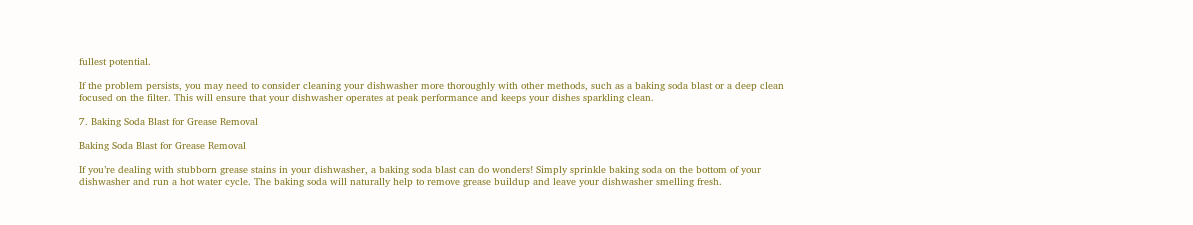fullest potential.

If the problem persists, you may need to consider cleaning your dishwasher more thoroughly with other methods, such as a baking soda blast or a deep clean focused on the filter. This will ensure that your dishwasher operates at peak performance and keeps your dishes sparkling clean.

7. Baking Soda Blast for Grease Removal

Baking Soda Blast for Grease Removal

If you’re dealing with stubborn grease stains in your dishwasher, a baking soda blast can do wonders! Simply sprinkle baking soda on the bottom of your dishwasher and run a hot water cycle. The baking soda will naturally help to remove grease buildup and leave your dishwasher smelling fresh.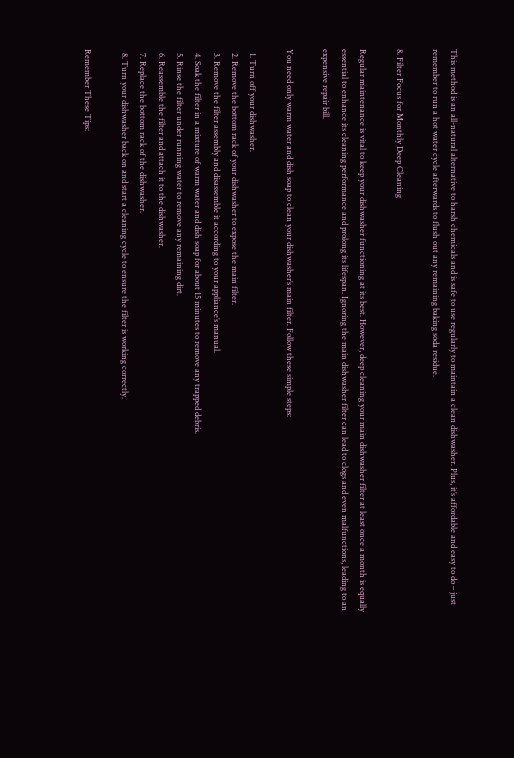This method is an all-natural alternative to harsh chemicals and is safe to use regularly to maintain a clean dishwasher. Plus, it’s affordable and easy to do – just remember to run a hot water cycle afterwards to flush out any remaining baking soda residue.

8. Filter Focus for Monthly Deep Cleaning

Regular maintenance is vital to keep your dishwasher functioning at its best. However, deep cleaning your main dishwasher filter at least once a month is equally essential to enhance its cleaning performance and prolong its lifespan. Ignoring the main dishwasher filter can lead to clogs and even malfunctions, leading to an expensive repair bill.

You need only warm water and dish soap to clean your dishwasher’s main filter. Follow these simple steps:

  1. Turn off your dishwasher.
  2. Remove the bottom rack of your dishwasher to expose the main filter.
  3. Remove the filter assembly and disassemble it according to your appliance’s manual.
  4. Soak the filter in a mixture of warm water and dish soap for about 15 minutes to remove any trapped debris.
  5. Rinse the filter under running water to remove any remaining dirt.
  6. Reassemble the filter and attach it to the dishwasher.
  7. Replace the bottom rack of the dishwasher.
  8. Turn your dishwasher back on and start a cleaning cycle to ensure the filter is working correctly.

Remember These Tips: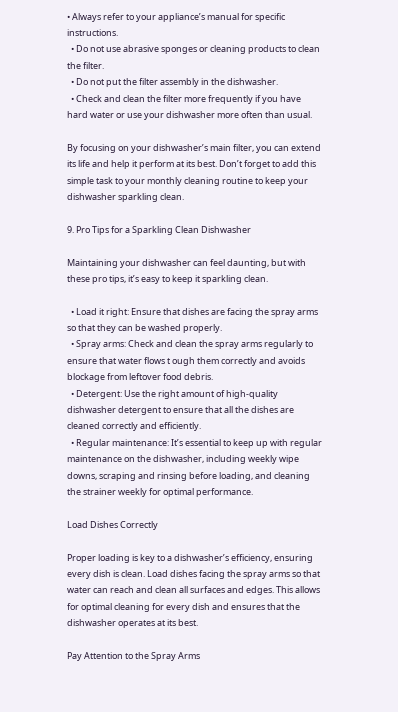• Always refer to your appliance’s manual for specific instructions.
  • Do not use abrasive sponges or cleaning products to clean the filter.
  • Do not put the filter assembly in the dishwasher.
  • Check and clean the filter more frequently if you have hard water or use your dishwasher more often than usual.

By focusing on your dishwasher’s main filter, you can extend its life and help it perform at its best. Don’t forget to add this simple task to your monthly cleaning routine to keep your dishwasher sparkling clean.

9. Pro Tips for a Sparkling Clean Dishwasher

Maintaining your dishwasher can feel daunting, but with these pro tips, it’s easy to keep it sparkling clean.

  • Load it right: Ensure that dishes are facing the spray arms so that they can be washed properly.
  • Spray arms: Check and clean the spray arms regularly to ensure that water flows t ough them correctly and avoids blockage from leftover food debris.
  • Detergent: Use the right amount of high-quality dishwasher detergent to ensure that all the dishes are cleaned correctly and efficiently.
  • Regular maintenance: It’s essential to keep up with regular maintenance on the dishwasher, including weekly wipe downs, scraping and rinsing before loading, and cleaning the strainer weekly for optimal performance.

Load Dishes Correctly

Proper loading is key to a dishwasher’s efficiency, ensuring every dish is clean. Load dishes facing the spray arms so that water can reach and clean all surfaces and edges. This allows for optimal cleaning for every dish and ensures that the dishwasher operates at its best.

Pay Attention to the Spray Arms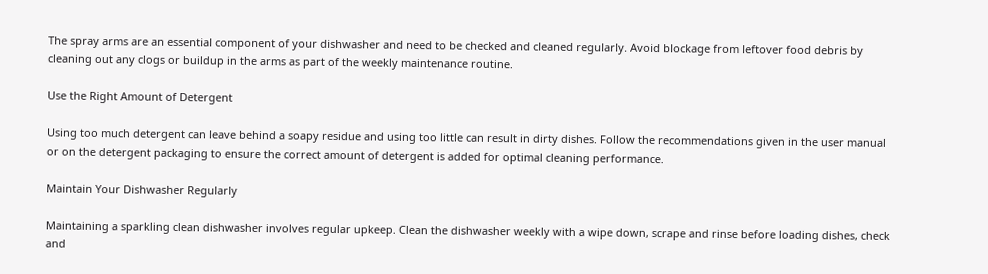The spray arms are an essential component of your dishwasher and need to be checked and cleaned regularly. Avoid blockage from leftover food debris by cleaning out any clogs or buildup in the arms as part of the weekly maintenance routine.

Use the Right Amount of Detergent

Using too much detergent can leave behind a soapy residue and using too little can result in dirty dishes. Follow the recommendations given in the user manual or on the detergent packaging to ensure the correct amount of detergent is added for optimal cleaning performance.

Maintain Your Dishwasher Regularly

Maintaining a sparkling clean dishwasher involves regular upkeep. Clean the dishwasher weekly with a wipe down, scrape and rinse before loading dishes, check and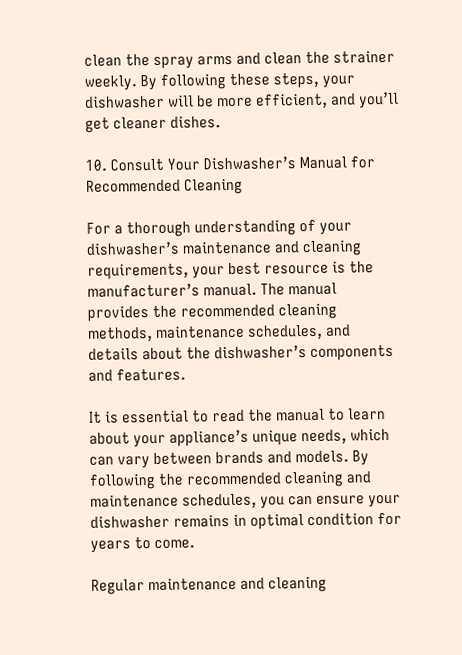clean the spray arms and clean the strainer weekly. By following these steps, your dishwasher will be more efficient, and you’ll get cleaner dishes.

10. Consult Your Dishwasher’s Manual for Recommended Cleaning

For a thorough understanding of your dishwasher’s maintenance and cleaning requirements, your best resource is the manufacturer’s manual. The manual provides the recommended cleaning methods, maintenance schedules, and details about the dishwasher’s components and features.

It is essential to read the manual to learn about your appliance’s unique needs, which can vary between brands and models. By following the recommended cleaning and maintenance schedules, you can ensure your dishwasher remains in optimal condition for years to come.

Regular maintenance and cleaning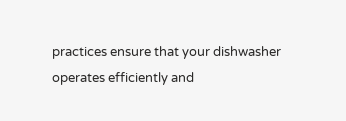practices ensure that your dishwasher operates efficiently and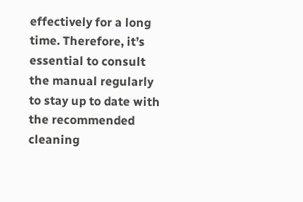effectively for a long time. Therefore, it’s essential to consult the manual regularly to stay up to date with the recommended cleaning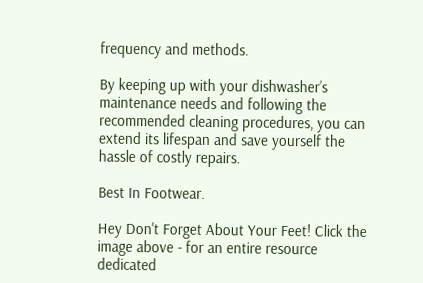frequency and methods.

By keeping up with your dishwasher’s maintenance needs and following the recommended cleaning procedures, you can extend its lifespan and save yourself the hassle of costly repairs.

Best In Footwear.

Hey Don't Forget About Your Feet! Click the image above - for an entire resource dedicated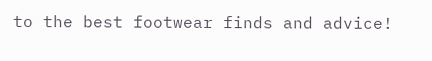to the best footwear finds and advice!